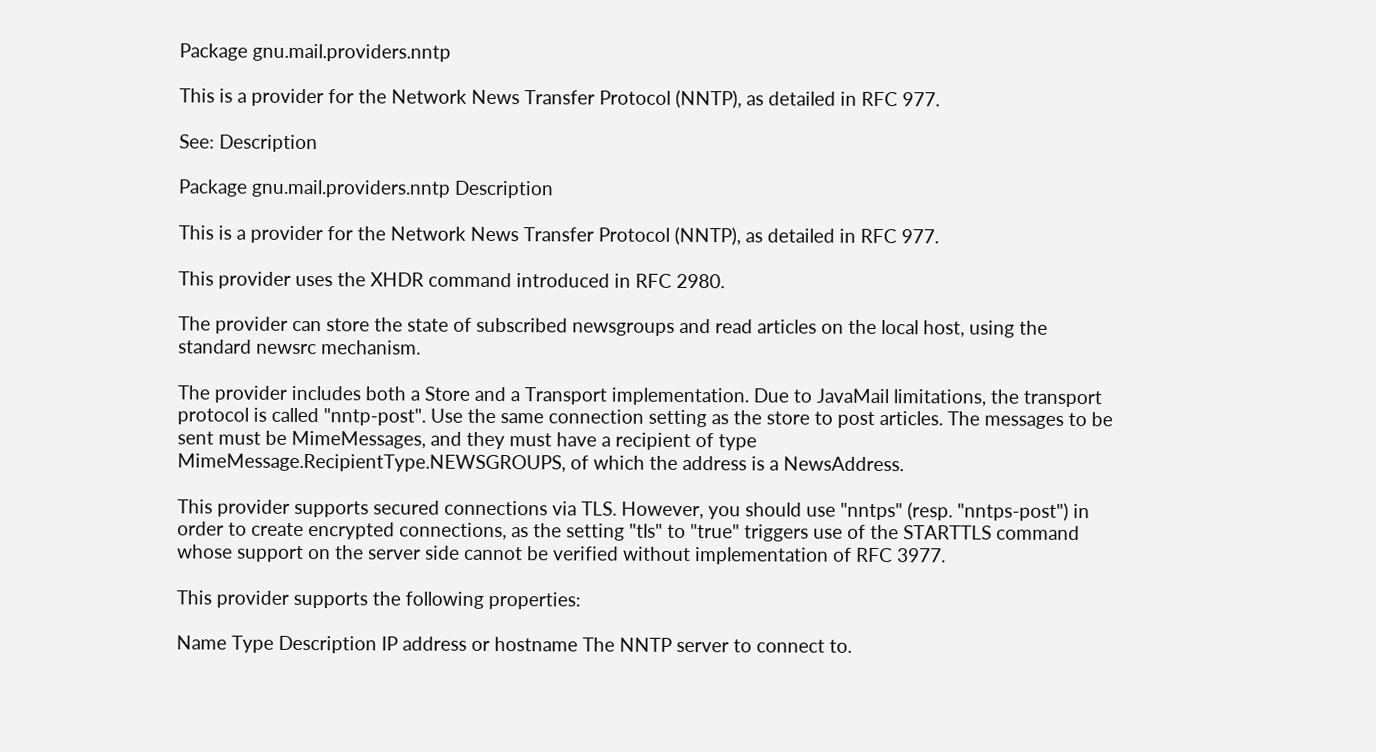Package gnu.mail.providers.nntp

This is a provider for the Network News Transfer Protocol (NNTP), as detailed in RFC 977.

See: Description

Package gnu.mail.providers.nntp Description

This is a provider for the Network News Transfer Protocol (NNTP), as detailed in RFC 977.

This provider uses the XHDR command introduced in RFC 2980.

The provider can store the state of subscribed newsgroups and read articles on the local host, using the standard newsrc mechanism.

The provider includes both a Store and a Transport implementation. Due to JavaMail limitations, the transport protocol is called "nntp-post". Use the same connection setting as the store to post articles. The messages to be sent must be MimeMessages, and they must have a recipient of type MimeMessage.RecipientType.NEWSGROUPS, of which the address is a NewsAddress.

This provider supports secured connections via TLS. However, you should use "nntps" (resp. "nntps-post") in order to create encrypted connections, as the setting "tls" to "true" triggers use of the STARTTLS command whose support on the server side cannot be verified without implementation of RFC 3977.

This provider supports the following properties:

Name Type Description IP address or hostname The NNTP server to connect to.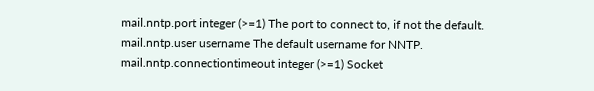mail.nntp.port integer (>=1) The port to connect to, if not the default.
mail.nntp.user username The default username for NNTP.
mail.nntp.connectiontimeout integer (>=1) Socket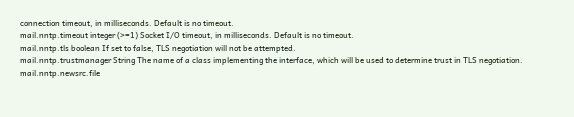connection timeout, in milliseconds. Default is no timeout.
mail.nntp.timeout integer (>=1) Socket I/O timeout, in milliseconds. Default is no timeout.
mail.nntp.tls boolean If set to false, TLS negotiation will not be attempted.
mail.nntp.trustmanager String The name of a class implementing the interface, which will be used to determine trust in TLS negotiation.
mail.nntp.newsrc.file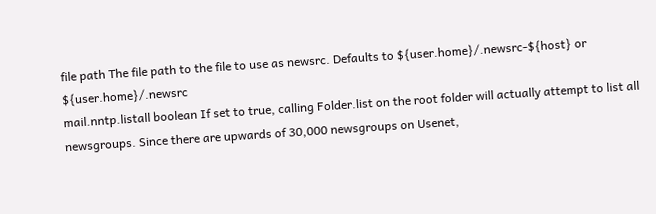file path The file path to the file to use as newsrc. Defaults to ${user.home}/.newsrc-${host} or ${user.home}/.newsrc
mail.nntp.listall boolean If set to true, calling Folder.list on the root folder will actually attempt to list all newsgroups. Since there are upwards of 30,000 newsgroups on Usenet,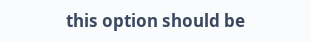this option should be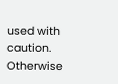used with caution. Otherwise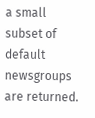a small subset of default newsgroups are returned.